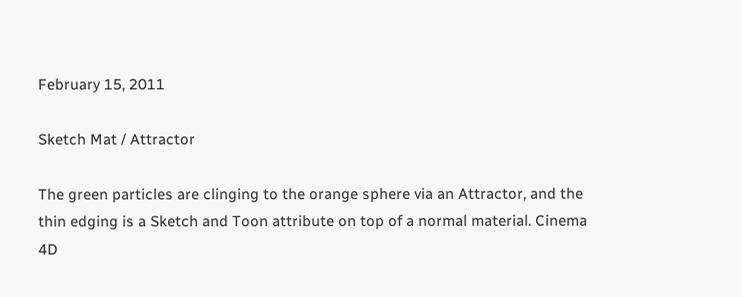February 15, 2011

Sketch Mat / Attractor

The green particles are clinging to the orange sphere via an Attractor, and the thin edging is a Sketch and Toon attribute on top of a normal material. Cinema 4D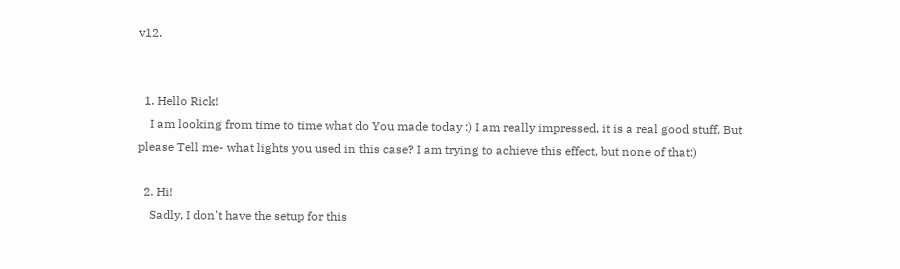v12.


  1. Hello Rick!
    I am looking from time to time what do You made today :) I am really impressed, it is a real good stuff. But please Tell me- what lights you used in this case? I am trying to achieve this effect, but none of that:)

  2. Hi!
    Sadly, I don't have the setup for this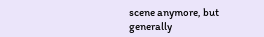scene anymore, but generally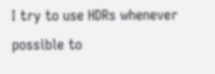I try to use HDRs whenever possible to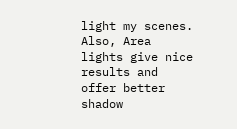light my scenes. Also, Area lights give nice results and offer better shadow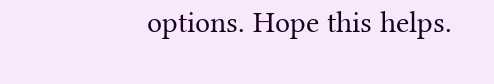options. Hope this helps.